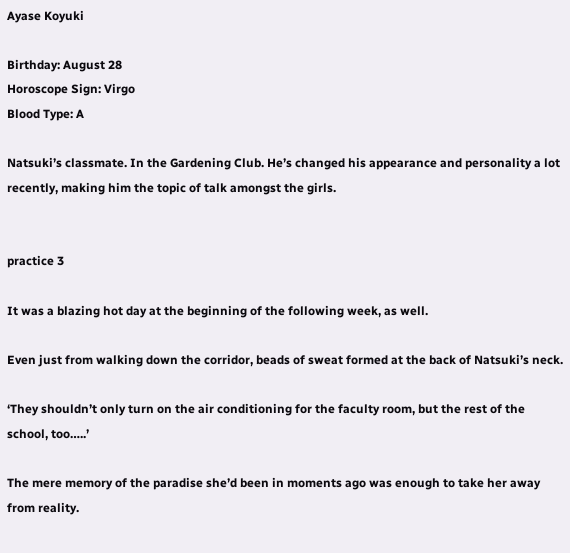Ayase Koyuki

Birthday: August 28
Horoscope Sign: Virgo
Blood Type: A

Natsuki’s classmate. In the Gardening Club. He’s changed his appearance and personality a lot recently, making him the topic of talk amongst the girls.


practice 3

It was a blazing hot day at the beginning of the following week, as well.

Even just from walking down the corridor, beads of sweat formed at the back of Natsuki’s neck.

‘They shouldn’t only turn on the air conditioning for the faculty room, but the rest of the school, too…..’

The mere memory of the paradise she’d been in moments ago was enough to take her away from reality.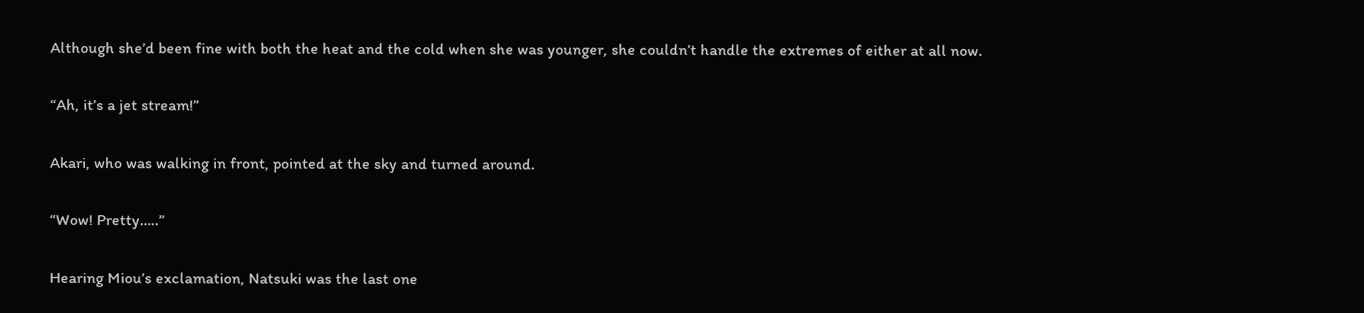Although she’d been fine with both the heat and the cold when she was younger, she couldn’t handle the extremes of either at all now.

“Ah, it’s a jet stream!”

Akari, who was walking in front, pointed at the sky and turned around.

“Wow! Pretty…..”

Hearing Miou’s exclamation, Natsuki was the last one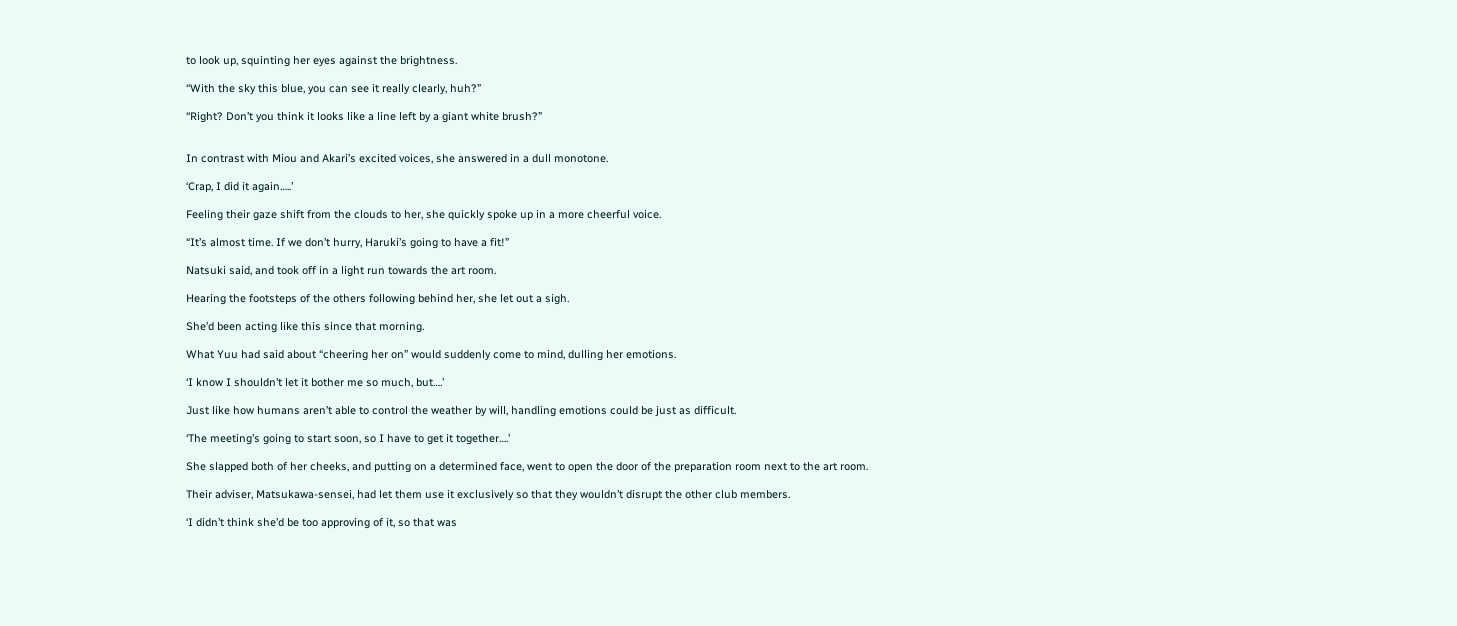to look up, squinting her eyes against the brightness.

“With the sky this blue, you can see it really clearly, huh?”

“Right? Don’t you think it looks like a line left by a giant white brush?”


In contrast with Miou and Akari’s excited voices, she answered in a dull monotone.

‘Crap, I did it again…..’

Feeling their gaze shift from the clouds to her, she quickly spoke up in a more cheerful voice.

“It’s almost time. If we don’t hurry, Haruki’s going to have a fit!”

Natsuki said, and took off in a light run towards the art room.

Hearing the footsteps of the others following behind her, she let out a sigh.

She’d been acting like this since that morning.

What Yuu had said about “cheering her on” would suddenly come to mind, dulling her emotions.

‘I know I shouldn’t let it bother me so much, but….’

Just like how humans aren’t able to control the weather by will, handling emotions could be just as difficult.

‘The meeting’s going to start soon, so I have to get it together….’

She slapped both of her cheeks, and putting on a determined face, went to open the door of the preparation room next to the art room.

Their adviser, Matsukawa-sensei, had let them use it exclusively so that they wouldn’t disrupt the other club members.

‘I didn’t think she’d be too approving of it, so that was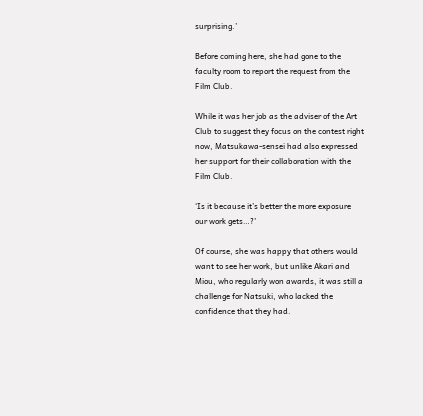surprising.’

Before coming here, she had gone to the faculty room to report the request from the Film Club.

While it was her job as the adviser of the Art Club to suggest they focus on the contest right now, Matsukawa-sensei had also expressed her support for their collaboration with the Film Club.

‘Is it because it’s better the more exposure our work gets…?’

Of course, she was happy that others would want to see her work, but unlike Akari and Miou, who regularly won awards, it was still a challenge for Natsuki, who lacked the confidence that they had.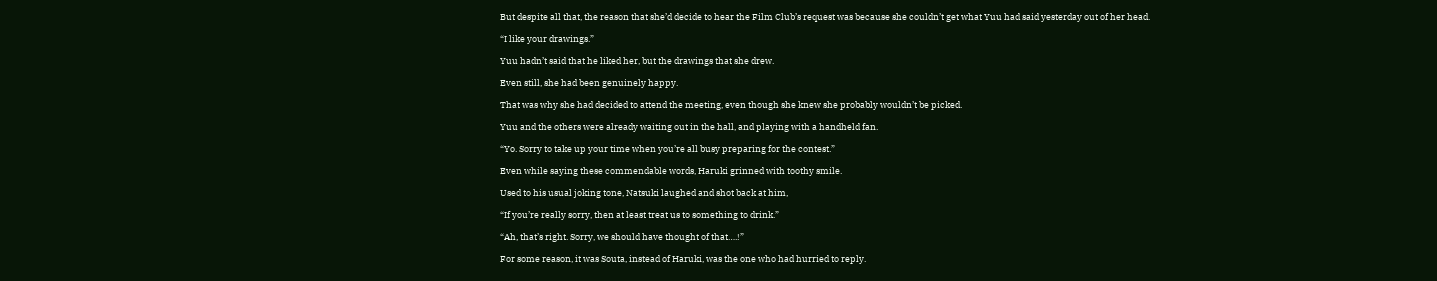But despite all that, the reason that she’d decide to hear the Film Club’s request was because she couldn’t get what Yuu had said yesterday out of her head.

“I like your drawings.”

Yuu hadn’t said that he liked her, but the drawings that she drew.

Even still, she had been genuinely happy.

That was why she had decided to attend the meeting, even though she knew she probably wouldn’t be picked.

Yuu and the others were already waiting out in the hall, and playing with a handheld fan.

“Yo. Sorry to take up your time when you’re all busy preparing for the contest.”

Even while saying these commendable words, Haruki grinned with toothy smile.

Used to his usual joking tone, Natsuki laughed and shot back at him,

“If you’re really sorry, then at least treat us to something to drink.”

“Ah, that’s right. Sorry, we should have thought of that….!”

For some reason, it was Souta, instead of Haruki, was the one who had hurried to reply.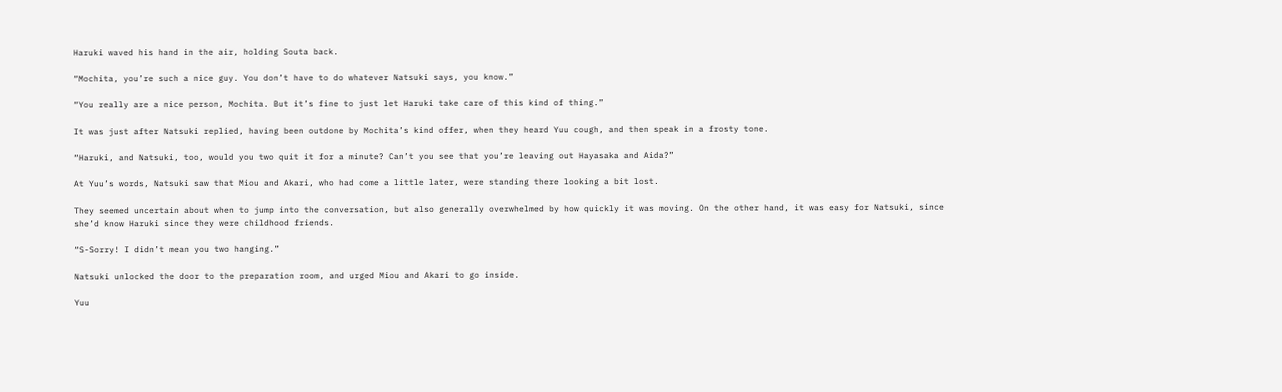Haruki waved his hand in the air, holding Souta back.

“Mochita, you’re such a nice guy. You don’t have to do whatever Natsuki says, you know.”

“You really are a nice person, Mochita. But it’s fine to just let Haruki take care of this kind of thing.”

It was just after Natsuki replied, having been outdone by Mochita’s kind offer, when they heard Yuu cough, and then speak in a frosty tone.

“Haruki, and Natsuki, too, would you two quit it for a minute? Can’t you see that you’re leaving out Hayasaka and Aida?”

At Yuu’s words, Natsuki saw that Miou and Akari, who had come a little later, were standing there looking a bit lost.

They seemed uncertain about when to jump into the conversation, but also generally overwhelmed by how quickly it was moving. On the other hand, it was easy for Natsuki, since she’d know Haruki since they were childhood friends.

“S-Sorry! I didn’t mean you two hanging.”

Natsuki unlocked the door to the preparation room, and urged Miou and Akari to go inside.

Yuu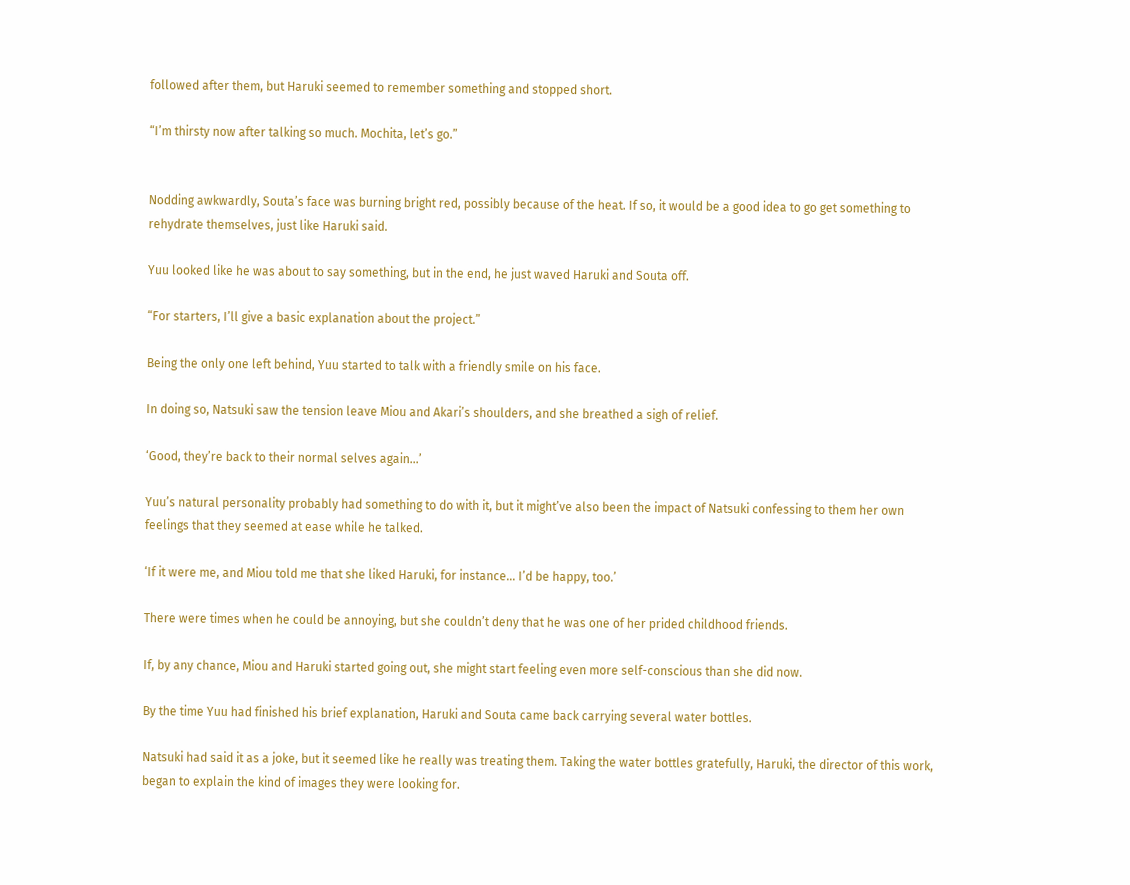followed after them, but Haruki seemed to remember something and stopped short.

“I’m thirsty now after talking so much. Mochita, let’s go.”


Nodding awkwardly, Souta’s face was burning bright red, possibly because of the heat. If so, it would be a good idea to go get something to rehydrate themselves, just like Haruki said.

Yuu looked like he was about to say something, but in the end, he just waved Haruki and Souta off.

“For starters, I’ll give a basic explanation about the project.”

Being the only one left behind, Yuu started to talk with a friendly smile on his face.

In doing so, Natsuki saw the tension leave Miou and Akari’s shoulders, and she breathed a sigh of relief.

‘Good, they’re back to their normal selves again…’

Yuu’s natural personality probably had something to do with it, but it might’ve also been the impact of Natsuki confessing to them her own feelings that they seemed at ease while he talked.

‘If it were me, and Miou told me that she liked Haruki, for instance… I’d be happy, too.’

There were times when he could be annoying, but she couldn’t deny that he was one of her prided childhood friends.

If, by any chance, Miou and Haruki started going out, she might start feeling even more self-conscious than she did now.

By the time Yuu had finished his brief explanation, Haruki and Souta came back carrying several water bottles.

Natsuki had said it as a joke, but it seemed like he really was treating them. Taking the water bottles gratefully, Haruki, the director of this work, began to explain the kind of images they were looking for.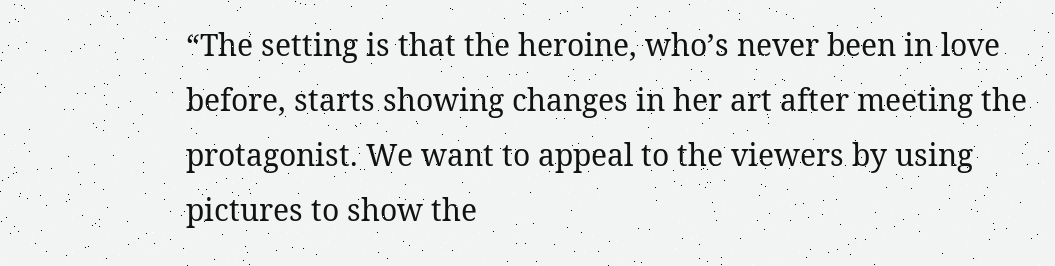“The setting is that the heroine, who’s never been in love before, starts showing changes in her art after meeting the protagonist. We want to appeal to the viewers by using pictures to show the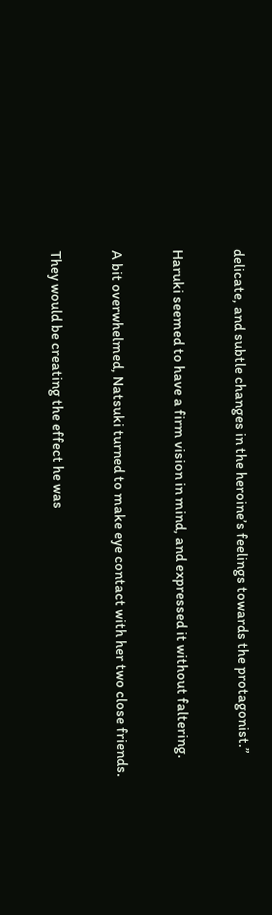delicate, and subtle changes in the heroine’s feelings towards the protagonist.”

Haruki seemed to have a firm vision in mind, and expressed it without faltering.

A bit overwhelmed, Natsuki turned to make eye contact with her two close friends.

They would be creating the effect he was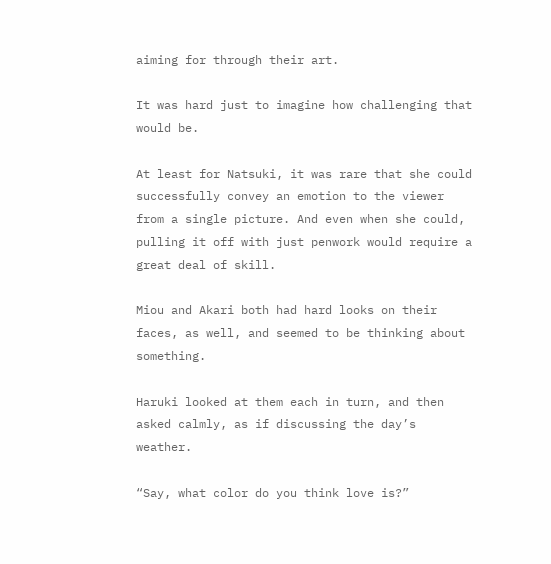aiming for through their art.

It was hard just to imagine how challenging that would be.

At least for Natsuki, it was rare that she could successfully convey an emotion to the viewer from a single picture. And even when she could, pulling it off with just penwork would require a great deal of skill.

Miou and Akari both had hard looks on their faces, as well, and seemed to be thinking about something.

Haruki looked at them each in turn, and then asked calmly, as if discussing the day’s weather.

“Say, what color do you think love is?”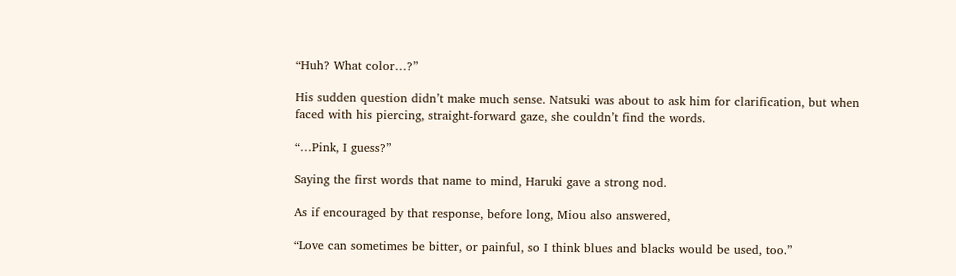“Huh? What color…?”

His sudden question didn’t make much sense. Natsuki was about to ask him for clarification, but when faced with his piercing, straight-forward gaze, she couldn’t find the words.

“…Pink, I guess?”

Saying the first words that name to mind, Haruki gave a strong nod.

As if encouraged by that response, before long, Miou also answered,

“Love can sometimes be bitter, or painful, so I think blues and blacks would be used, too.”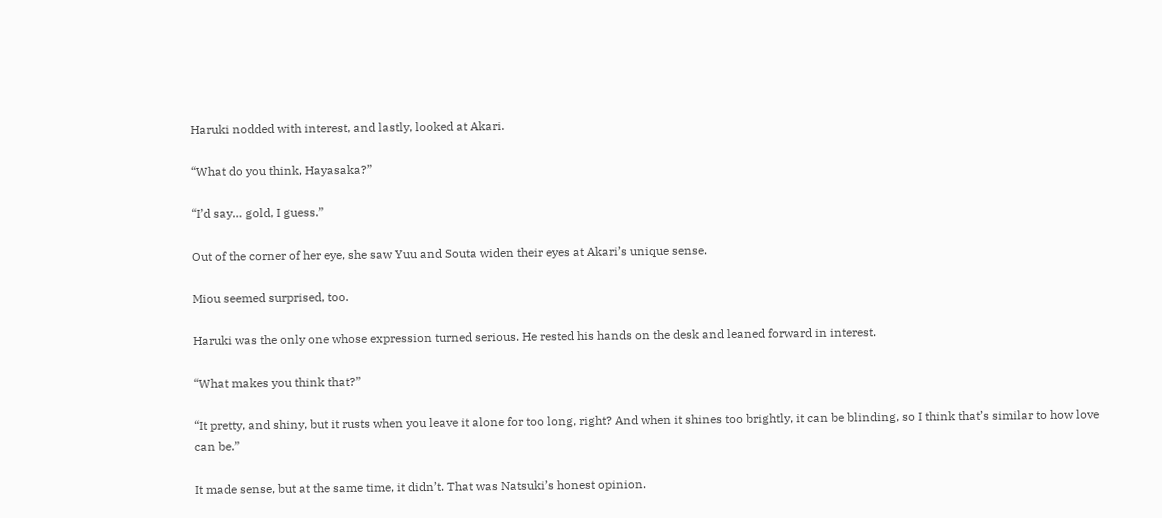Haruki nodded with interest, and lastly, looked at Akari.

“What do you think, Hayasaka?”

“I’d say… gold, I guess.”

Out of the corner of her eye, she saw Yuu and Souta widen their eyes at Akari’s unique sense.

Miou seemed surprised, too.

Haruki was the only one whose expression turned serious. He rested his hands on the desk and leaned forward in interest.

“What makes you think that?”

“It pretty, and shiny, but it rusts when you leave it alone for too long, right? And when it shines too brightly, it can be blinding, so I think that’s similar to how love can be.”

It made sense, but at the same time, it didn’t. That was Natsuki’s honest opinion.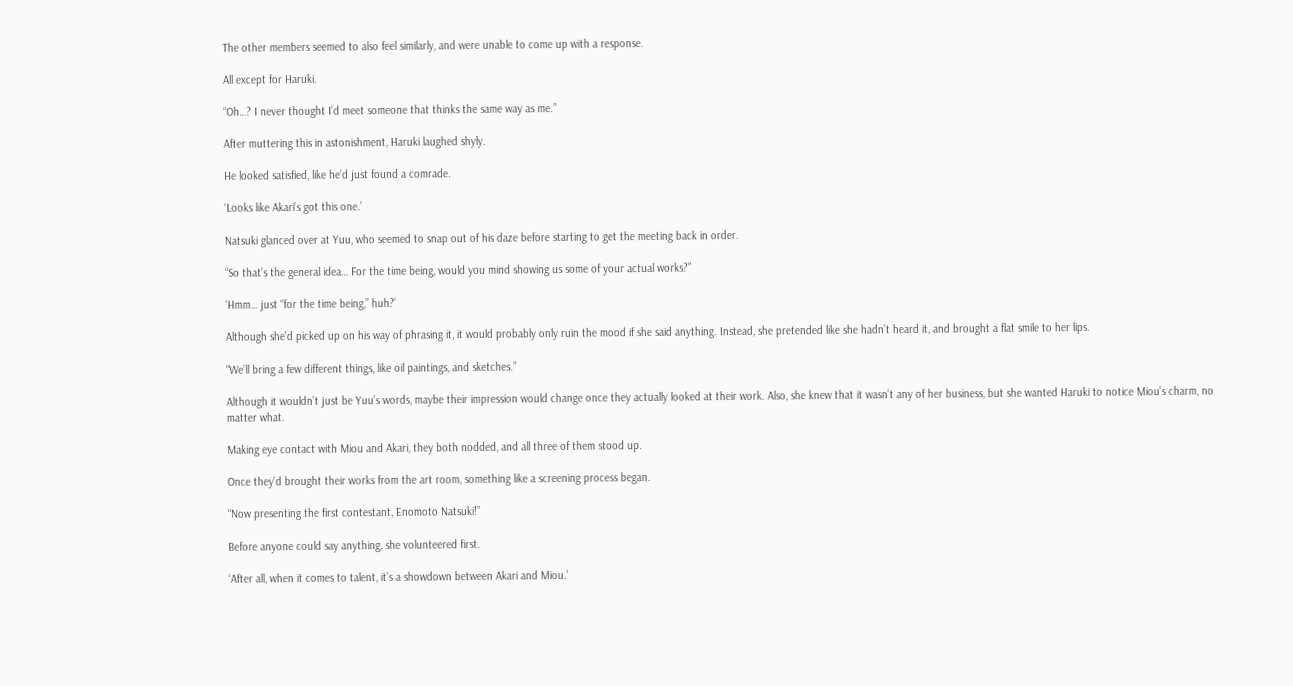The other members seemed to also feel similarly, and were unable to come up with a response.

All except for Haruki.

“Oh…? I never thought I’d meet someone that thinks the same way as me.”

After muttering this in astonishment, Haruki laughed shyly.

He looked satisfied, like he’d just found a comrade.

‘Looks like Akari’s got this one.’

Natsuki glanced over at Yuu, who seemed to snap out of his daze before starting to get the meeting back in order.

“So that’s the general idea… For the time being, would you mind showing us some of your actual works?”

‘Hmm… just “for the time being,” huh?’

Although she’d picked up on his way of phrasing it, it would probably only ruin the mood if she said anything. Instead, she pretended like she hadn’t heard it, and brought a flat smile to her lips.

“We’ll bring a few different things, like oil paintings, and sketches.”

Although it wouldn’t just be Yuu’s words, maybe their impression would change once they actually looked at their work. Also, she knew that it wasn’t any of her business, but she wanted Haruki to notice Miou’s charm, no matter what.

Making eye contact with Miou and Akari, they both nodded, and all three of them stood up.

Once they’d brought their works from the art room, something like a screening process began.

“Now presenting the first contestant, Enomoto Natsuki!”

Before anyone could say anything, she volunteered first.

‘After all, when it comes to talent, it’s a showdown between Akari and Miou.’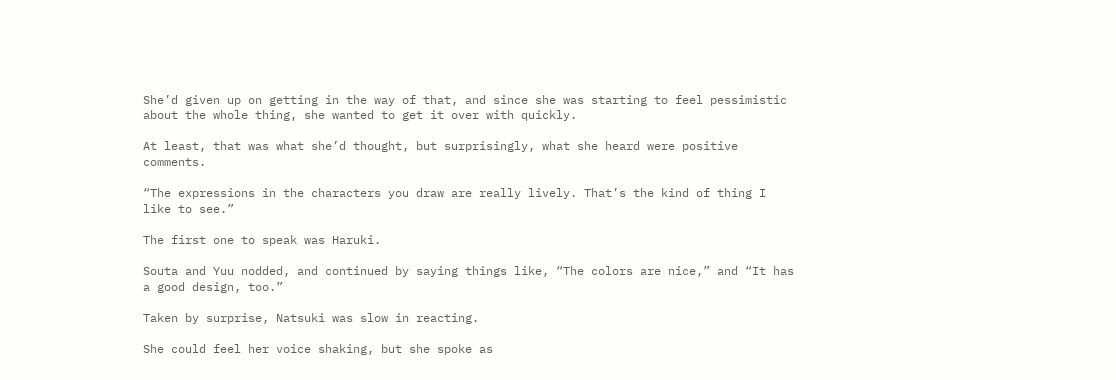She’d given up on getting in the way of that, and since she was starting to feel pessimistic about the whole thing, she wanted to get it over with quickly.

At least, that was what she’d thought, but surprisingly, what she heard were positive comments.

“The expressions in the characters you draw are really lively. That’s the kind of thing I like to see.”

The first one to speak was Haruki.

Souta and Yuu nodded, and continued by saying things like, “The colors are nice,” and “It has a good design, too.”

Taken by surprise, Natsuki was slow in reacting.

She could feel her voice shaking, but she spoke as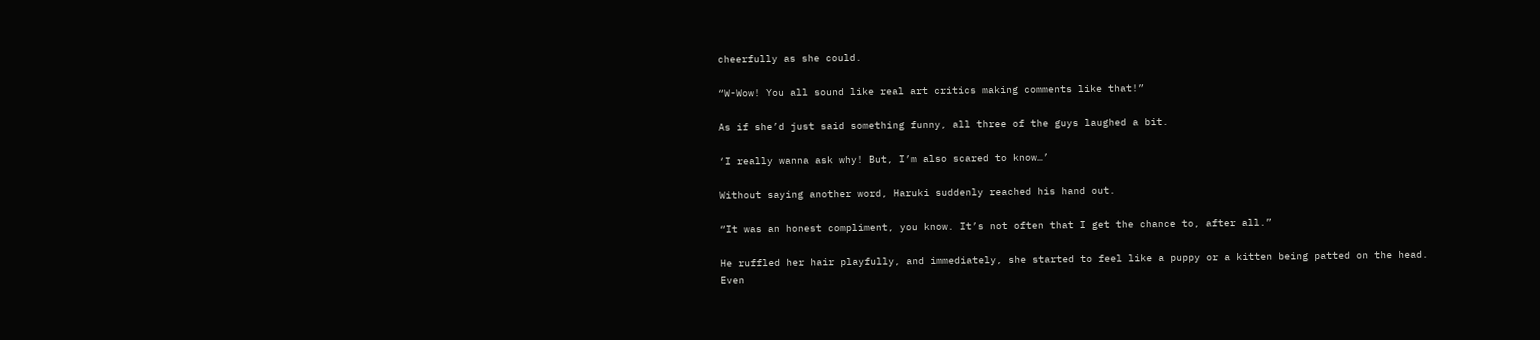cheerfully as she could.

“W-Wow! You all sound like real art critics making comments like that!”

As if she’d just said something funny, all three of the guys laughed a bit.

‘I really wanna ask why! But, I’m also scared to know…’

Without saying another word, Haruki suddenly reached his hand out.

“It was an honest compliment, you know. It’s not often that I get the chance to, after all.”

He ruffled her hair playfully, and immediately, she started to feel like a puppy or a kitten being patted on the head. Even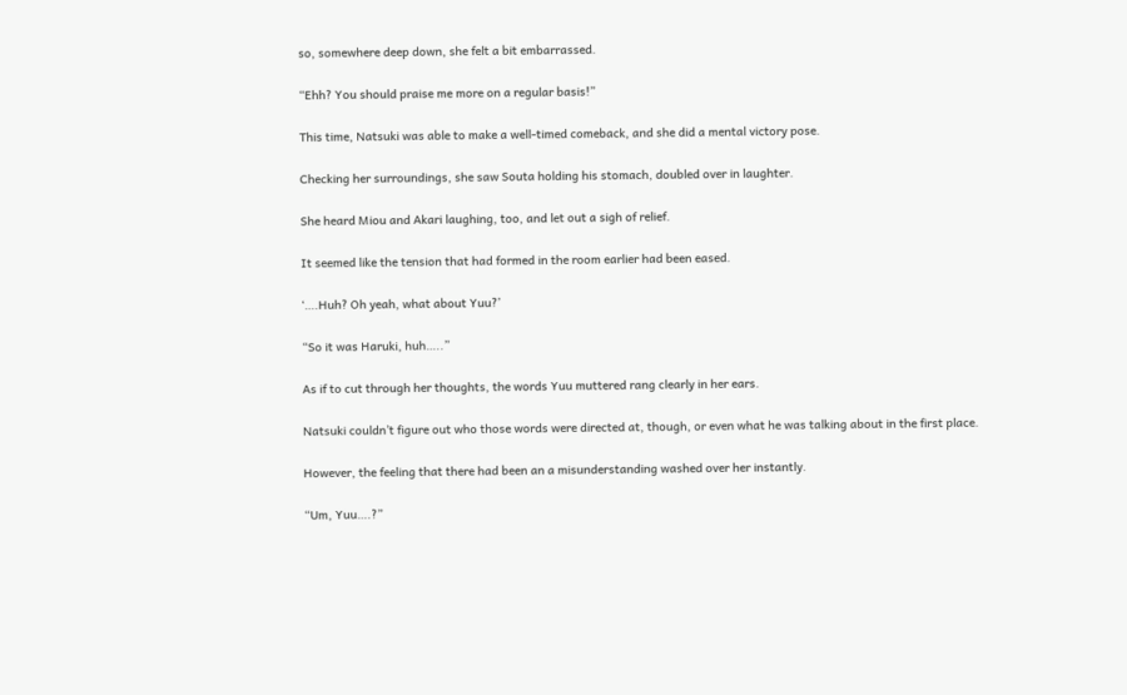so, somewhere deep down, she felt a bit embarrassed.

“Ehh? You should praise me more on a regular basis!”

This time, Natsuki was able to make a well-timed comeback, and she did a mental victory pose.

Checking her surroundings, she saw Souta holding his stomach, doubled over in laughter.

She heard Miou and Akari laughing, too, and let out a sigh of relief.

It seemed like the tension that had formed in the room earlier had been eased.

‘….Huh? Oh yeah, what about Yuu?’

“So it was Haruki, huh…..”

As if to cut through her thoughts, the words Yuu muttered rang clearly in her ears.

Natsuki couldn’t figure out who those words were directed at, though, or even what he was talking about in the first place.

However, the feeling that there had been an a misunderstanding washed over her instantly.

“Um, Yuu….?”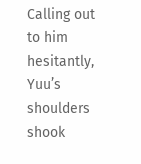Calling out to him hesitantly, Yuu’s shoulders shook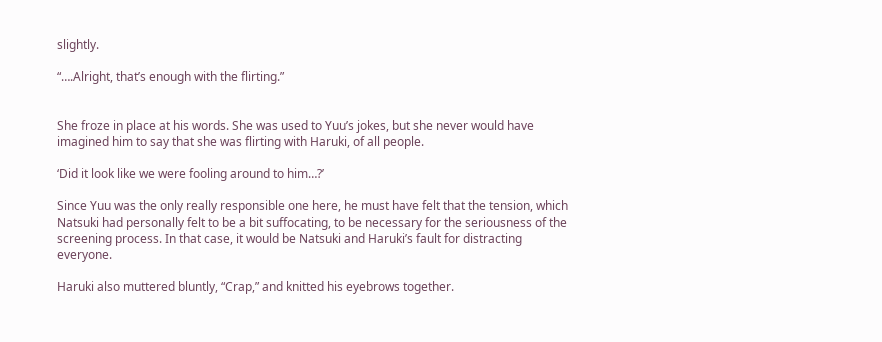slightly.

“….Alright, that’s enough with the flirting.”


She froze in place at his words. She was used to Yuu’s jokes, but she never would have imagined him to say that she was flirting with Haruki, of all people.

‘Did it look like we were fooling around to him…?’

Since Yuu was the only really responsible one here, he must have felt that the tension, which Natsuki had personally felt to be a bit suffocating, to be necessary for the seriousness of the screening process. In that case, it would be Natsuki and Haruki’s fault for distracting everyone.

Haruki also muttered bluntly, “Crap,” and knitted his eyebrows together.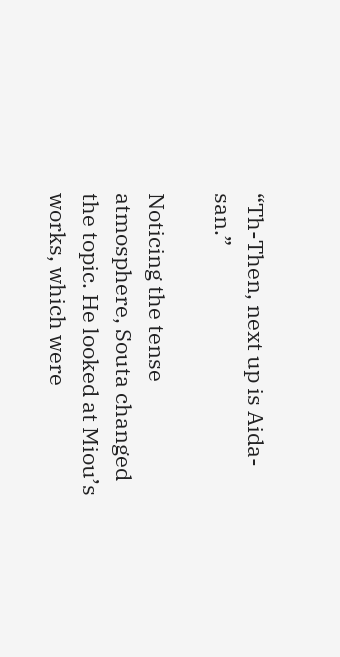“Th-Then, next up is Aida-san.”

Noticing the tense atmosphere, Souta changed the topic. He looked at Miou’s works, which were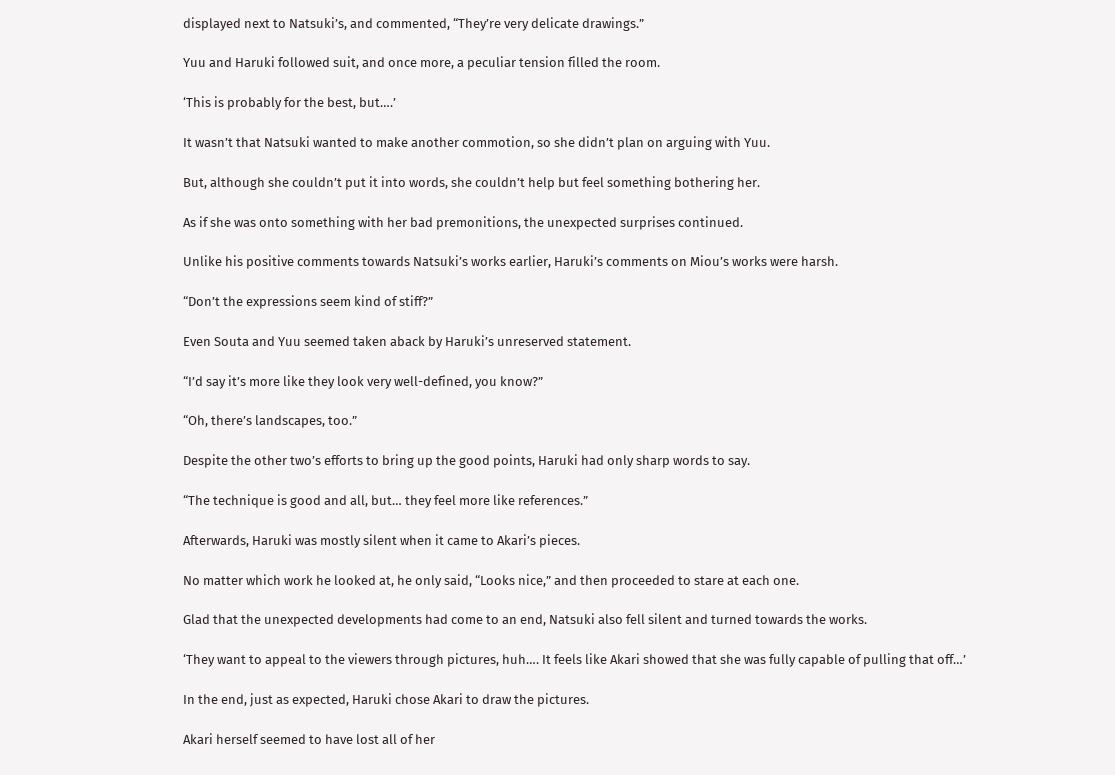displayed next to Natsuki’s, and commented, “They’re very delicate drawings.”

Yuu and Haruki followed suit, and once more, a peculiar tension filled the room.

‘This is probably for the best, but….’

It wasn’t that Natsuki wanted to make another commotion, so she didn’t plan on arguing with Yuu.

But, although she couldn’t put it into words, she couldn’t help but feel something bothering her.

As if she was onto something with her bad premonitions, the unexpected surprises continued.

Unlike his positive comments towards Natsuki’s works earlier, Haruki’s comments on Miou’s works were harsh.

“Don’t the expressions seem kind of stiff?”

Even Souta and Yuu seemed taken aback by Haruki’s unreserved statement.

“I’d say it’s more like they look very well-defined, you know?”

“Oh, there’s landscapes, too.”

Despite the other two’s efforts to bring up the good points, Haruki had only sharp words to say.

“The technique is good and all, but… they feel more like references.”

Afterwards, Haruki was mostly silent when it came to Akari’s pieces.

No matter which work he looked at, he only said, “Looks nice,” and then proceeded to stare at each one.

Glad that the unexpected developments had come to an end, Natsuki also fell silent and turned towards the works.

‘They want to appeal to the viewers through pictures, huh…. It feels like Akari showed that she was fully capable of pulling that off…’

In the end, just as expected, Haruki chose Akari to draw the pictures.

Akari herself seemed to have lost all of her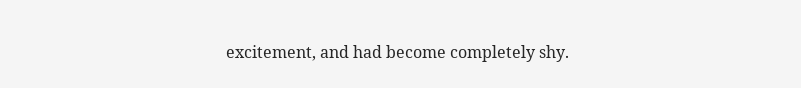excitement, and had become completely shy.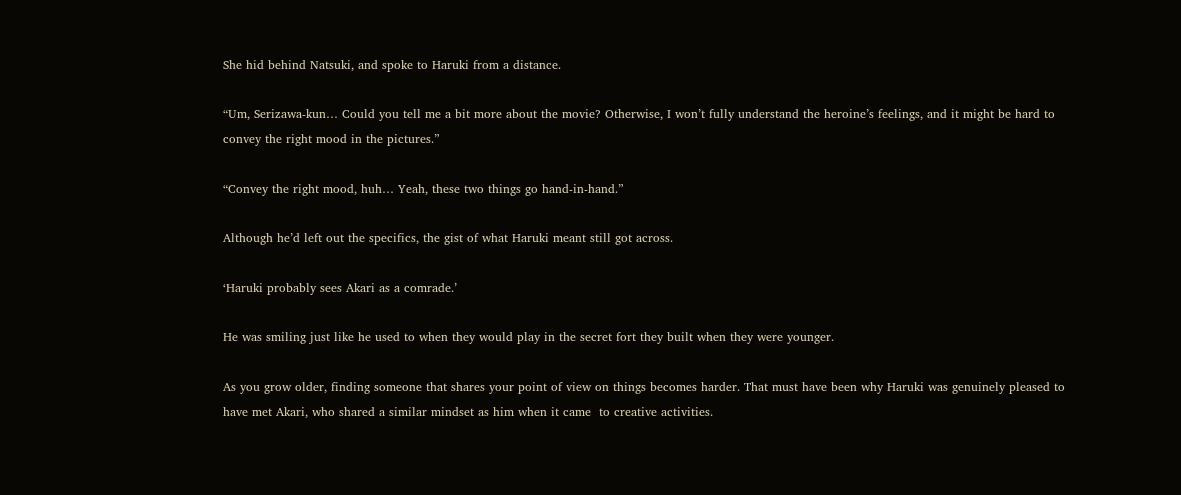She hid behind Natsuki, and spoke to Haruki from a distance.

“Um, Serizawa-kun… Could you tell me a bit more about the movie? Otherwise, I won’t fully understand the heroine’s feelings, and it might be hard to convey the right mood in the pictures.”

“Convey the right mood, huh… Yeah, these two things go hand-in-hand.”

Although he’d left out the specifics, the gist of what Haruki meant still got across.

‘Haruki probably sees Akari as a comrade.’

He was smiling just like he used to when they would play in the secret fort they built when they were younger.

As you grow older, finding someone that shares your point of view on things becomes harder. That must have been why Haruki was genuinely pleased to have met Akari, who shared a similar mindset as him when it came  to creative activities.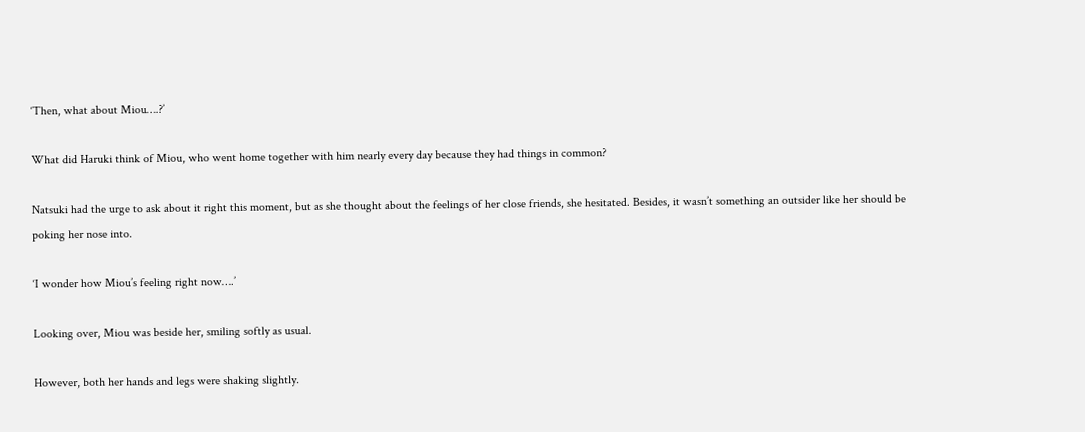‘Then, what about Miou….?’

What did Haruki think of Miou, who went home together with him nearly every day because they had things in common?

Natsuki had the urge to ask about it right this moment, but as she thought about the feelings of her close friends, she hesitated. Besides, it wasn’t something an outsider like her should be poking her nose into.

‘I wonder how Miou’s feeling right now….’

Looking over, Miou was beside her, smiling softly as usual.

However, both her hands and legs were shaking slightly.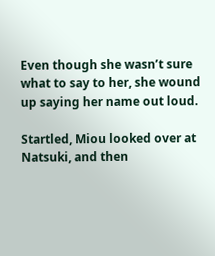Even though she wasn’t sure what to say to her, she wound up saying her name out loud.

Startled, Miou looked over at Natsuki, and then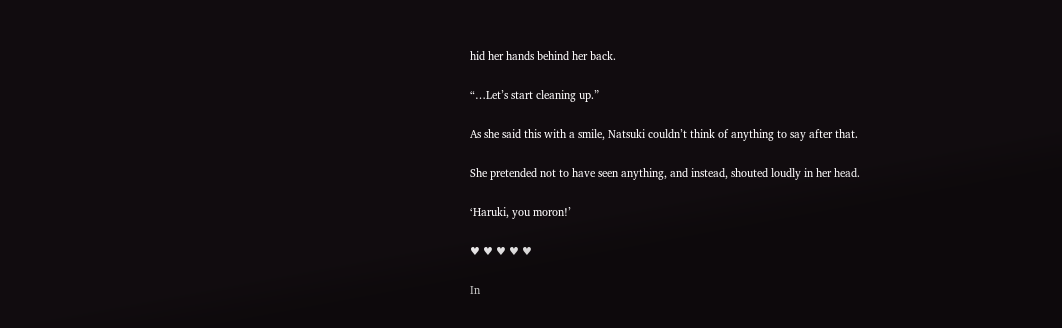hid her hands behind her back.

“…Let’s start cleaning up.”

As she said this with a smile, Natsuki couldn’t think of anything to say after that.

She pretended not to have seen anything, and instead, shouted loudly in her head.

‘Haruki, you moron!’

♥ ♥ ♥ ♥ ♥

In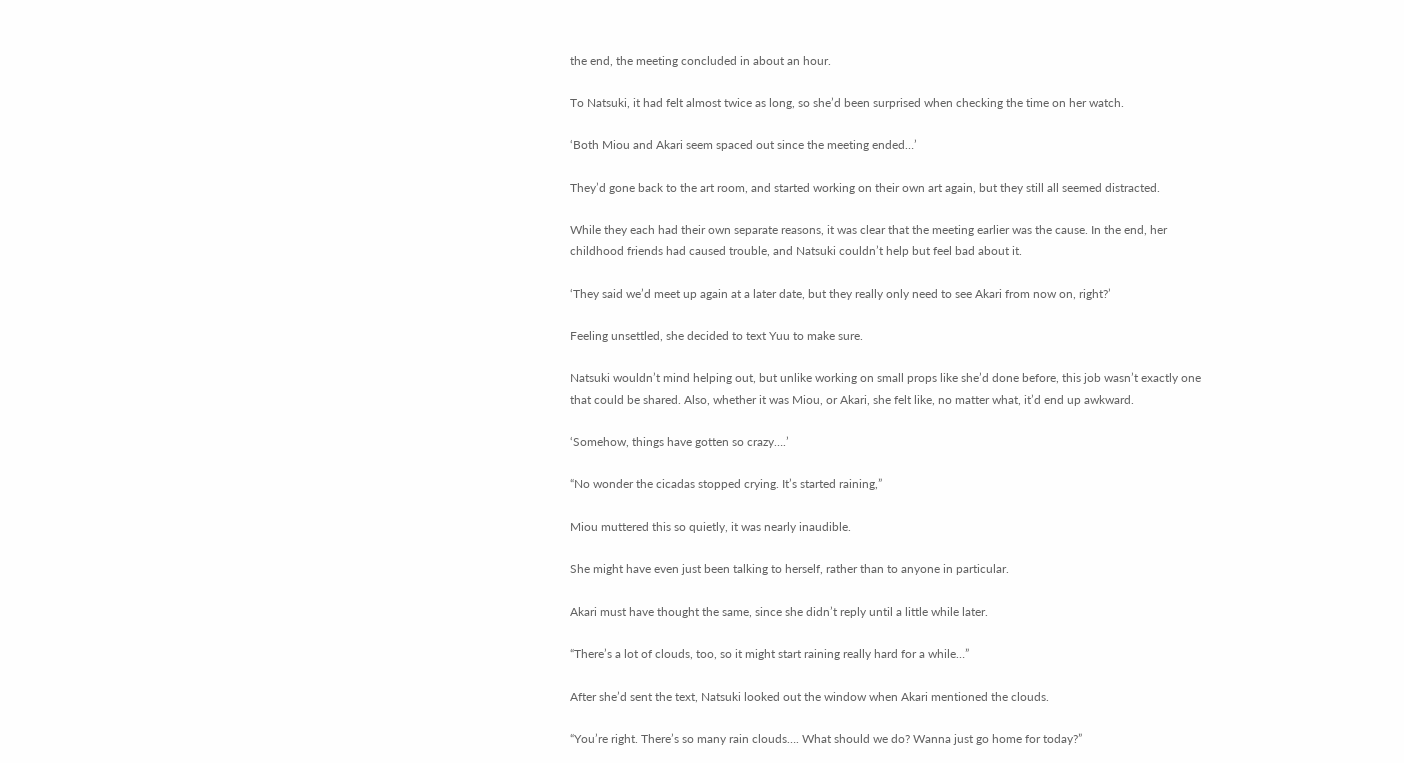the end, the meeting concluded in about an hour.

To Natsuki, it had felt almost twice as long, so she’d been surprised when checking the time on her watch.

‘Both Miou and Akari seem spaced out since the meeting ended…’

They’d gone back to the art room, and started working on their own art again, but they still all seemed distracted.

While they each had their own separate reasons, it was clear that the meeting earlier was the cause. In the end, her childhood friends had caused trouble, and Natsuki couldn’t help but feel bad about it.

‘They said we’d meet up again at a later date, but they really only need to see Akari from now on, right?’

Feeling unsettled, she decided to text Yuu to make sure.

Natsuki wouldn’t mind helping out, but unlike working on small props like she’d done before, this job wasn’t exactly one that could be shared. Also, whether it was Miou, or Akari, she felt like, no matter what, it’d end up awkward.

‘Somehow, things have gotten so crazy….’

“No wonder the cicadas stopped crying. It’s started raining,”

Miou muttered this so quietly, it was nearly inaudible.

She might have even just been talking to herself, rather than to anyone in particular.

Akari must have thought the same, since she didn’t reply until a little while later.

“There’s a lot of clouds, too, so it might start raining really hard for a while…”

After she’d sent the text, Natsuki looked out the window when Akari mentioned the clouds.

“You’re right. There’s so many rain clouds…. What should we do? Wanna just go home for today?”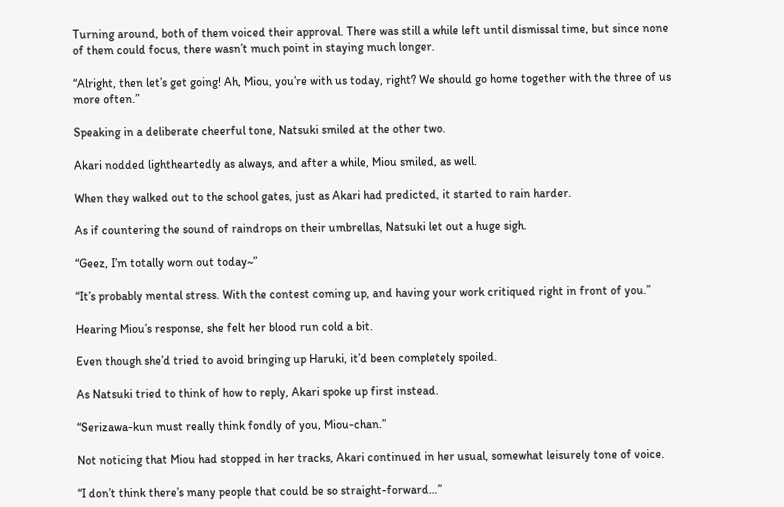Turning around, both of them voiced their approval. There was still a while left until dismissal time, but since none of them could focus, there wasn’t much point in staying much longer.

“Alright, then let’s get going! Ah, Miou, you’re with us today, right? We should go home together with the three of us more often.”

Speaking in a deliberate cheerful tone, Natsuki smiled at the other two.

Akari nodded lightheartedly as always, and after a while, Miou smiled, as well.

When they walked out to the school gates, just as Akari had predicted, it started to rain harder.

As if countering the sound of raindrops on their umbrellas, Natsuki let out a huge sigh.

“Geez, I’m totally worn out today~”

“It’s probably mental stress. With the contest coming up, and having your work critiqued right in front of you.”

Hearing Miou’s response, she felt her blood run cold a bit.

Even though she’d tried to avoid bringing up Haruki, it’d been completely spoiled.

As Natsuki tried to think of how to reply, Akari spoke up first instead.

“Serizawa-kun must really think fondly of you, Miou-chan.”

Not noticing that Miou had stopped in her tracks, Akari continued in her usual, somewhat leisurely tone of voice.

“I don’t think there’s many people that could be so straight-forward…”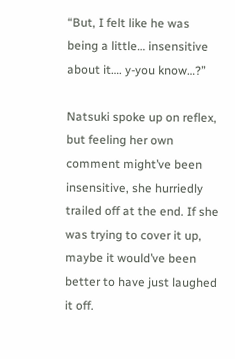“But, I felt like he was being a little… insensitive about it…. y-you know…?”

Natsuki spoke up on reflex, but feeling her own comment might’ve been insensitive, she hurriedly trailed off at the end. If she was trying to cover it up, maybe it would’ve been better to have just laughed it off.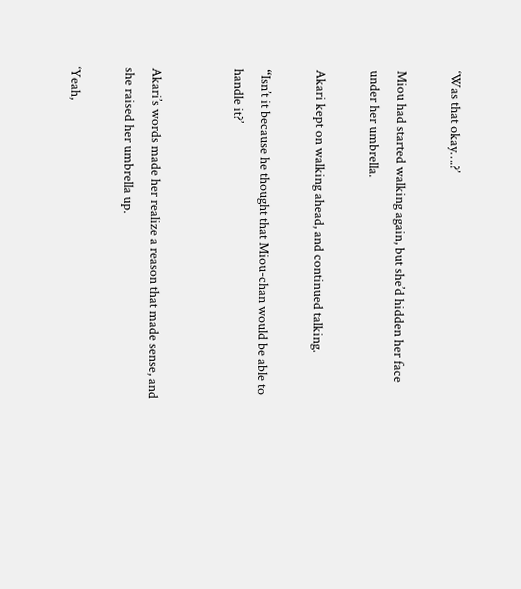‘Was that okay….?’

Miou had started walking again, but she’d hidden her face under her umbrella.

Akari kept on walking ahead, and continued talking.

“Isn’t it because he thought that Miou-chan would be able to handle it?’


Akari’s words made her realize a reason that made sense, and she raised her umbrella up.

‘Yeah,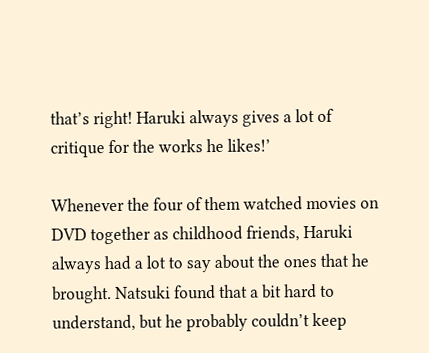that’s right! Haruki always gives a lot of critique for the works he likes!’

Whenever the four of them watched movies on DVD together as childhood friends, Haruki always had a lot to say about the ones that he brought. Natsuki found that a bit hard to understand, but he probably couldn’t keep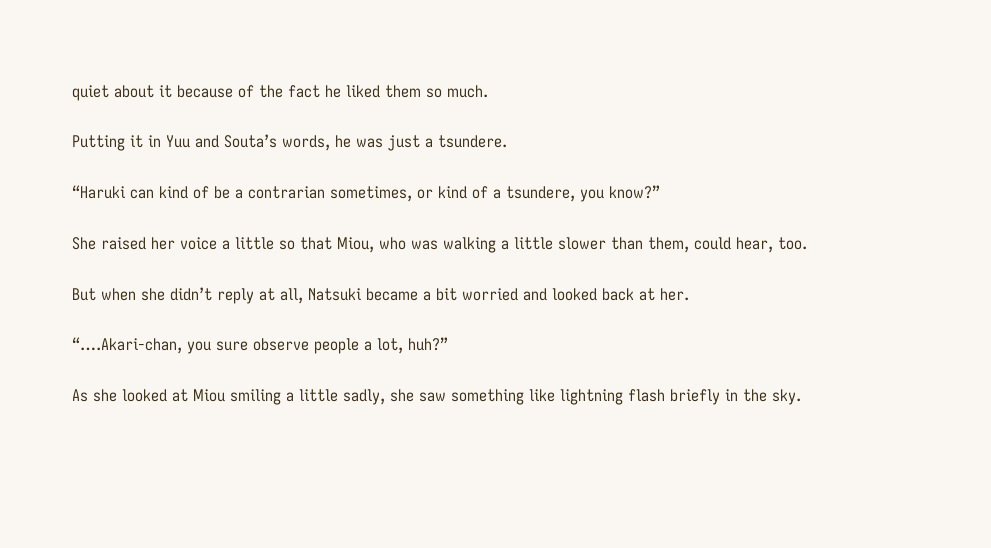quiet about it because of the fact he liked them so much.

Putting it in Yuu and Souta’s words, he was just a tsundere.

“Haruki can kind of be a contrarian sometimes, or kind of a tsundere, you know?”

She raised her voice a little so that Miou, who was walking a little slower than them, could hear, too.

But when she didn’t reply at all, Natsuki became a bit worried and looked back at her.

“….Akari-chan, you sure observe people a lot, huh?”

As she looked at Miou smiling a little sadly, she saw something like lightning flash briefly in the sky.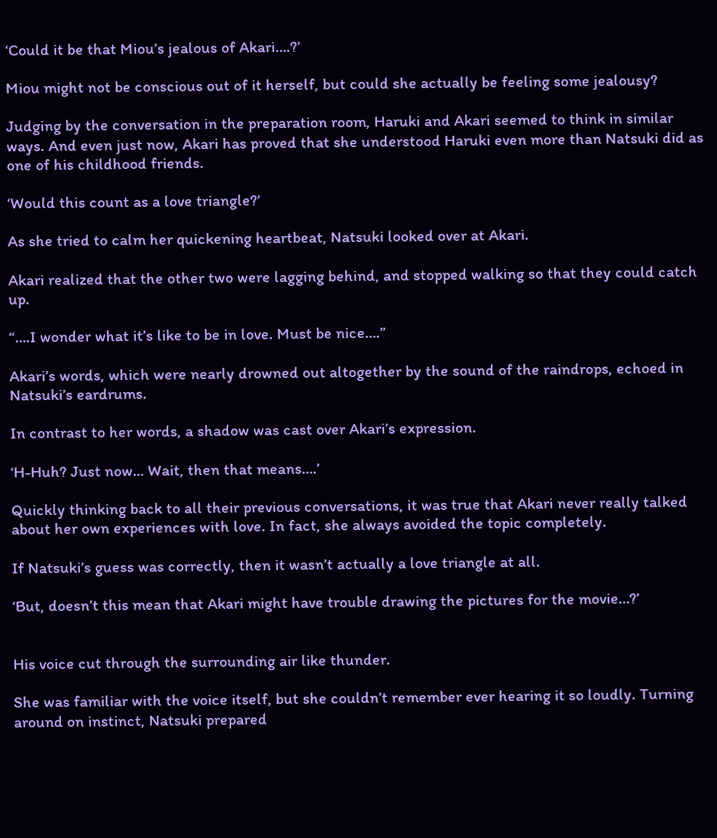‘Could it be that Miou’s jealous of Akari….?’

Miou might not be conscious out of it herself, but could she actually be feeling some jealousy?

Judging by the conversation in the preparation room, Haruki and Akari seemed to think in similar ways. And even just now, Akari has proved that she understood Haruki even more than Natsuki did as one of his childhood friends.

‘Would this count as a love triangle?’

As she tried to calm her quickening heartbeat, Natsuki looked over at Akari.

Akari realized that the other two were lagging behind, and stopped walking so that they could catch up.

“….I wonder what it’s like to be in love. Must be nice….”

Akari’s words, which were nearly drowned out altogether by the sound of the raindrops, echoed in Natsuki’s eardrums.

In contrast to her words, a shadow was cast over Akari’s expression.

‘H-Huh? Just now… Wait, then that means….’

Quickly thinking back to all their previous conversations, it was true that Akari never really talked about her own experiences with love. In fact, she always avoided the topic completely.

If Natsuki’s guess was correctly, then it wasn’t actually a love triangle at all.

‘But, doesn’t this mean that Akari might have trouble drawing the pictures for the movie…?’


His voice cut through the surrounding air like thunder.

She was familiar with the voice itself, but she couldn’t remember ever hearing it so loudly. Turning around on instinct, Natsuki prepared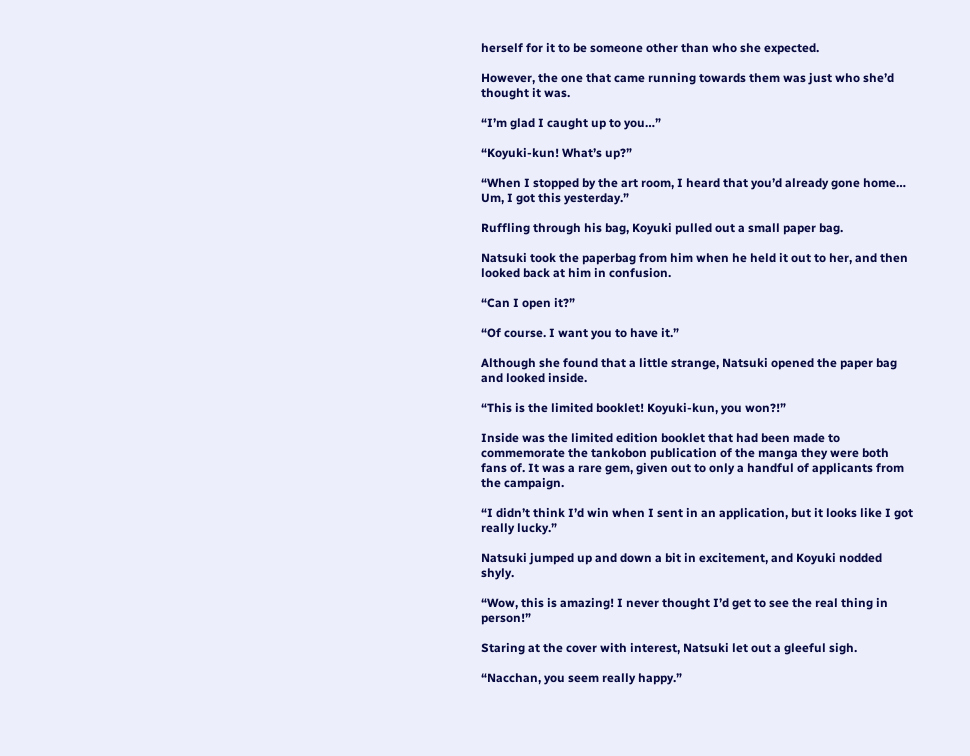herself for it to be someone other than who she expected.

However, the one that came running towards them was just who she’d thought it was.

“I’m glad I caught up to you…”

“Koyuki-kun! What’s up?”

“When I stopped by the art room, I heard that you’d already gone home… Um, I got this yesterday.”

Ruffling through his bag, Koyuki pulled out a small paper bag.

Natsuki took the paperbag from him when he held it out to her, and then looked back at him in confusion.

“Can I open it?”

“Of course. I want you to have it.”

Although she found that a little strange, Natsuki opened the paper bag and looked inside.

“This is the limited booklet! Koyuki-kun, you won?!”

Inside was the limited edition booklet that had been made to commemorate the tankobon publication of the manga they were both fans of. It was a rare gem, given out to only a handful of applicants from the campaign.

“I didn’t think I’d win when I sent in an application, but it looks like I got really lucky.”

Natsuki jumped up and down a bit in excitement, and Koyuki nodded shyly.

“Wow, this is amazing! I never thought I’d get to see the real thing in person!”

Staring at the cover with interest, Natsuki let out a gleeful sigh.

“Nacchan, you seem really happy.”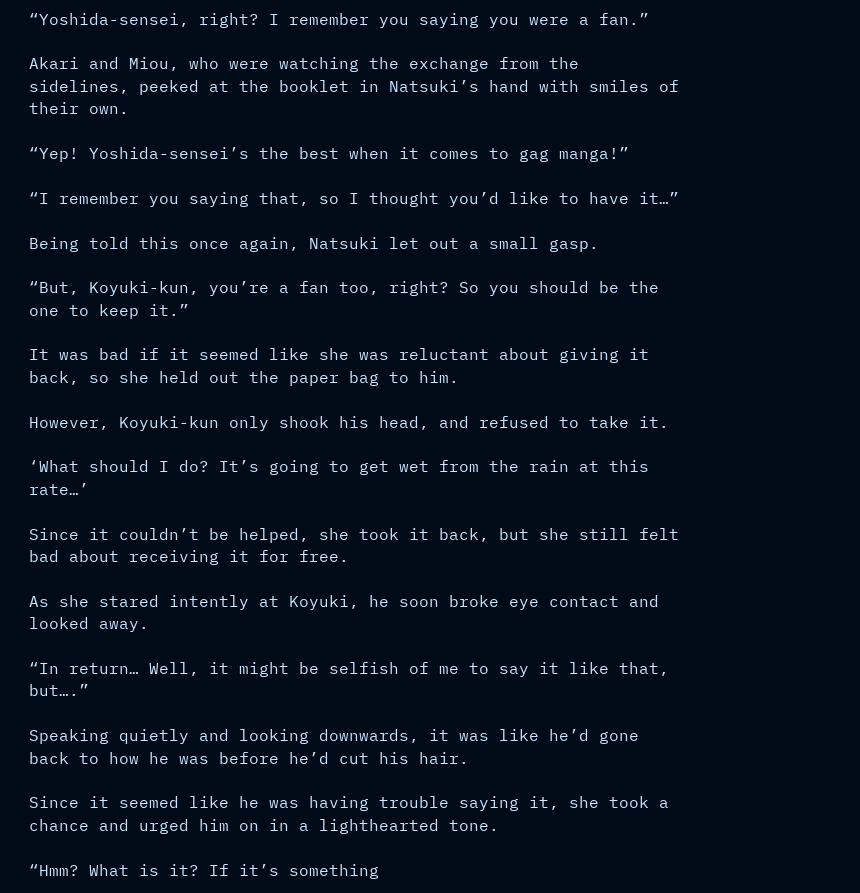“Yoshida-sensei, right? I remember you saying you were a fan.”

Akari and Miou, who were watching the exchange from the sidelines, peeked at the booklet in Natsuki’s hand with smiles of their own.

“Yep! Yoshida-sensei’s the best when it comes to gag manga!”

“I remember you saying that, so I thought you’d like to have it…”

Being told this once again, Natsuki let out a small gasp.

“But, Koyuki-kun, you’re a fan too, right? So you should be the one to keep it.”

It was bad if it seemed like she was reluctant about giving it back, so she held out the paper bag to him.

However, Koyuki-kun only shook his head, and refused to take it.

‘What should I do? It’s going to get wet from the rain at this rate…’

Since it couldn’t be helped, she took it back, but she still felt bad about receiving it for free.

As she stared intently at Koyuki, he soon broke eye contact and looked away.

“In return… Well, it might be selfish of me to say it like that, but….”

Speaking quietly and looking downwards, it was like he’d gone back to how he was before he’d cut his hair.

Since it seemed like he was having trouble saying it, she took a chance and urged him on in a lighthearted tone.

“Hmm? What is it? If it’s something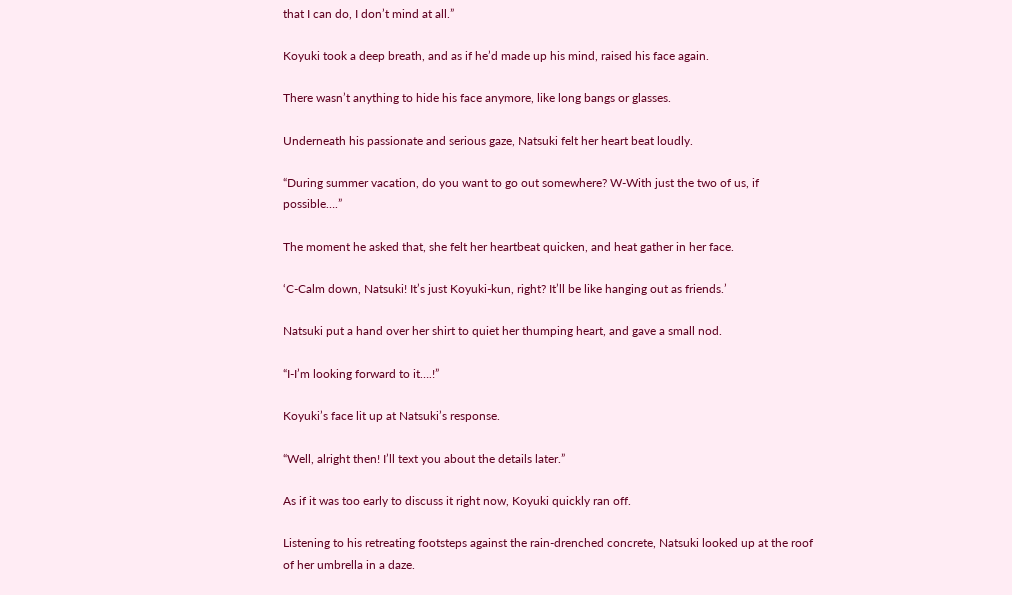that I can do, I don’t mind at all.”

Koyuki took a deep breath, and as if he’d made up his mind, raised his face again.

There wasn’t anything to hide his face anymore, like long bangs or glasses.

Underneath his passionate and serious gaze, Natsuki felt her heart beat loudly.

“During summer vacation, do you want to go out somewhere? W-With just the two of us, if possible….”

The moment he asked that, she felt her heartbeat quicken, and heat gather in her face.

‘C-Calm down, Natsuki! It’s just Koyuki-kun, right? It’ll be like hanging out as friends.’

Natsuki put a hand over her shirt to quiet her thumping heart, and gave a small nod.

“I-I’m looking forward to it….!”

Koyuki’s face lit up at Natsuki’s response.

“Well, alright then! I’ll text you about the details later.”

As if it was too early to discuss it right now, Koyuki quickly ran off.

Listening to his retreating footsteps against the rain-drenched concrete, Natsuki looked up at the roof of her umbrella in a daze.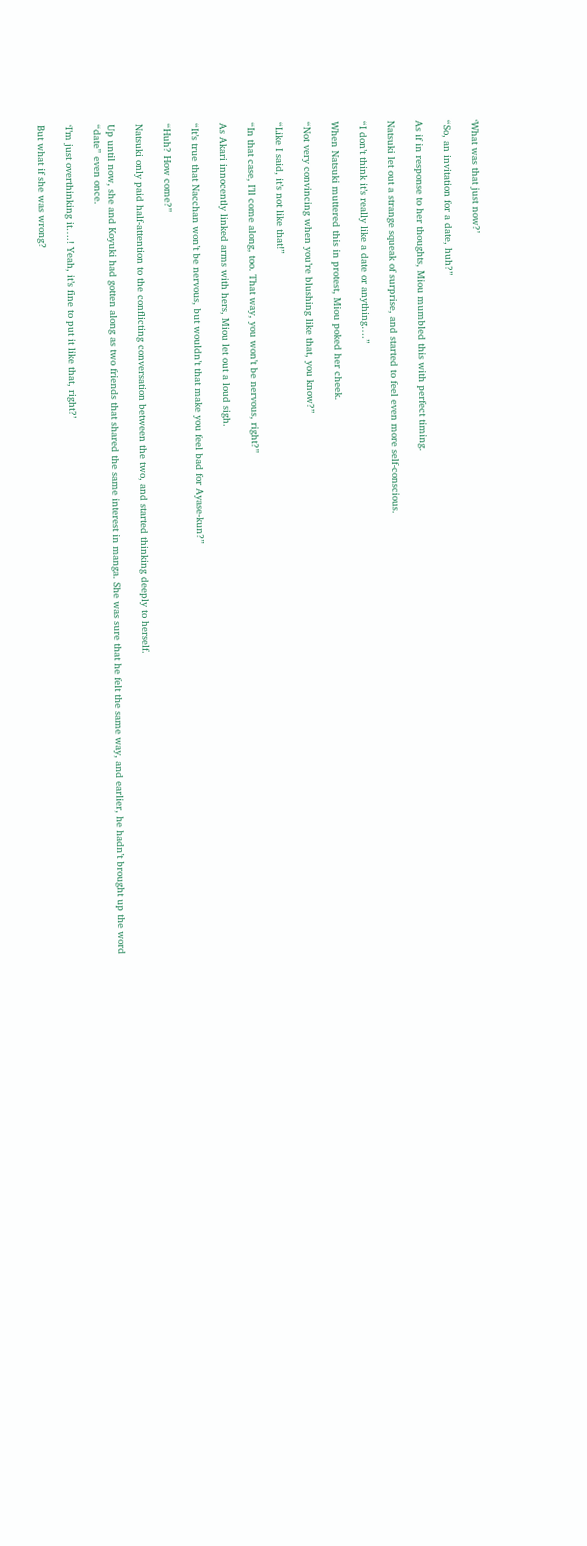‘What was that just now?’

“So, an invitation for a date, huh?”

As if in response to her thoughts, Miou mumbled this with perfect timing.

Natsuki let out a strange squeak of surprise, and started to feel even more self-conscious.

“I don’t think it’s really like a date or anything….”

When Natsuki muttered this in protest, Miou poked her cheek.

“Not very convincing when you’re blushing like that, you know?”

“Like I said, it’s not like that!”

“In that case, I’ll come along, too. That way, you won’t be nervous, right?”

As Akari innocently linked arms with hers, Miou let out a loud sigh.

“It’s true that Nacchan won’t be nervous, but wouldn’t that make you feel bad for Ayase-kun?”

“Huh? How come?”

Natsuki only paid half-attention to the conflicting conversation between the two, and started thinking deeply to herself.

Up until now, she and Koyuki had gotten along as two friends that shared the same interest in manga. She was sure that he felt the same way, and earlier, he hadn’t brought up the word “date” even once.

‘I’m just overthinking it….! Yeah, it’s fine to put it like that, right?’

But what if she was wrong?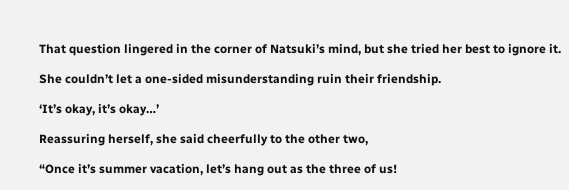That question lingered in the corner of Natsuki’s mind, but she tried her best to ignore it.

She couldn’t let a one-sided misunderstanding ruin their friendship.

‘It’s okay, it’s okay…’

Reassuring herself, she said cheerfully to the other two,

“Once it’s summer vacation, let’s hang out as the three of us!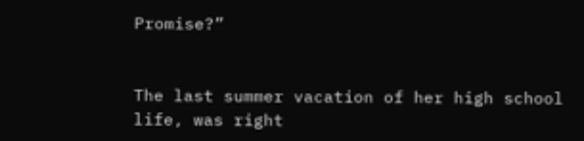Promise?”


The last summer vacation of her high school life, was right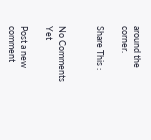around the corner.

Share This :


No Comments Yet

Post a new comment